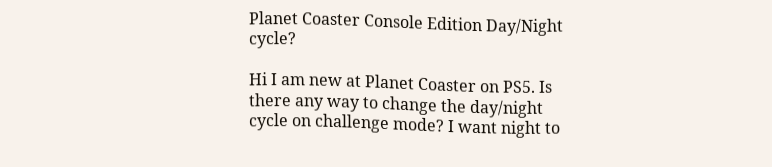Planet Coaster Console Edition Day/Night cycle?

Hi I am new at Planet Coaster on PS5. Is there any way to change the day/night cycle on challenge mode? I want night to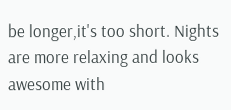be longer,it's too short. Nights are more relaxing and looks awesome with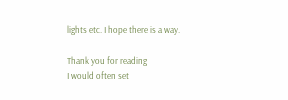lights etc. I hope there is a way.

Thank you for reading
I would often set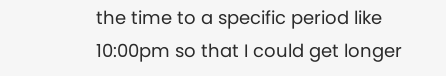the time to a specific period like 10:00pm so that I could get longer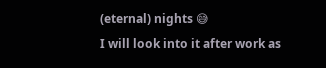(eternal) nights 😅
I will look into it after work as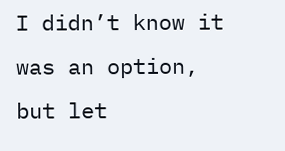I didn’t know it was an option, but let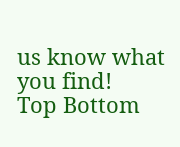us know what you find!
Top Bottom